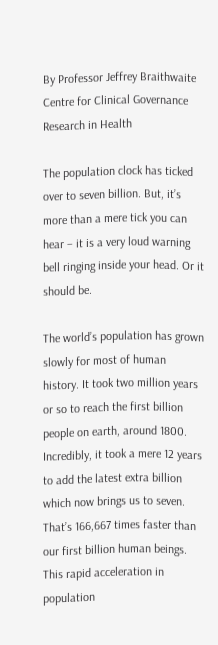By Professor Jeffrey Braithwaite
Centre for Clinical Governance Research in Health

The population clock has ticked over to seven billion. But, it’s more than a mere tick you can hear – it is a very loud warning bell ringing inside your head. Or it should be.

The world’s population has grown slowly for most of human history. It took two million years or so to reach the first billion people on earth, around 1800. Incredibly, it took a mere 12 years to add the latest extra billion which now brings us to seven. That’s 166,667 times faster than our first billion human beings. This rapid acceleration in population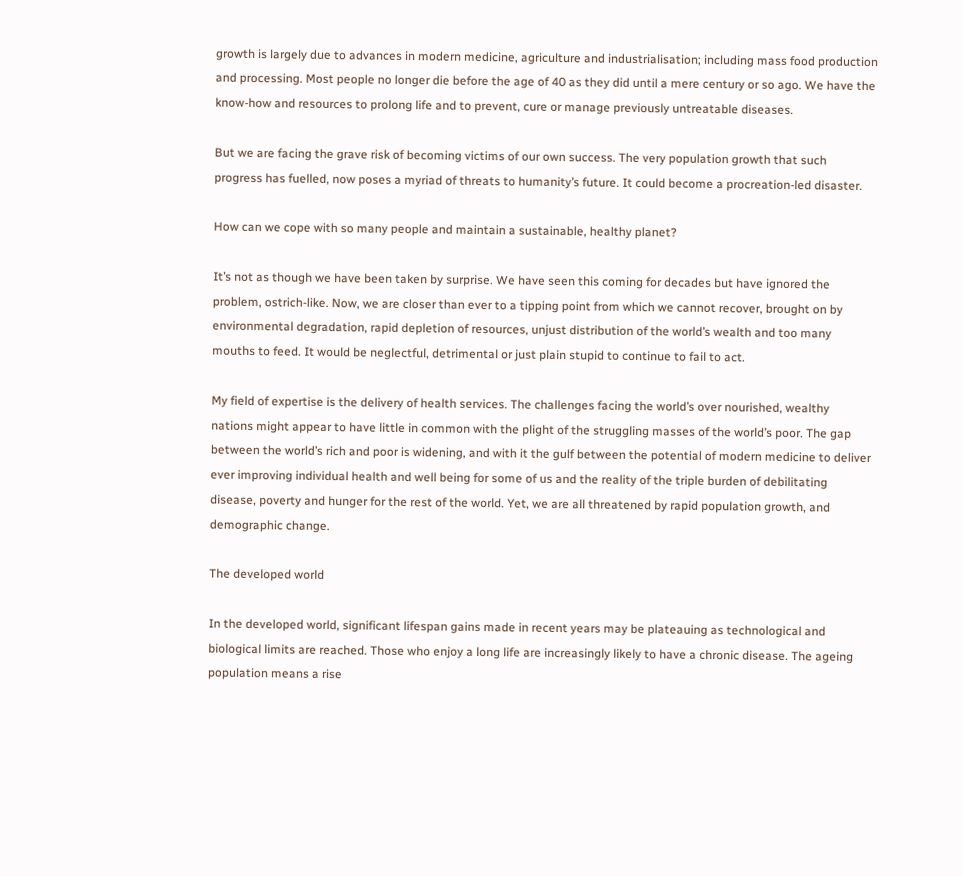growth is largely due to advances in modern medicine, agriculture and industrialisation; including mass food production and processing. Most people no longer die before the age of 40 as they did until a mere century or so ago. We have the know-how and resources to prolong life and to prevent, cure or manage previously untreatable diseases.

But we are facing the grave risk of becoming victims of our own success. The very population growth that such progress has fuelled, now poses a myriad of threats to humanity’s future. It could become a procreation-led disaster.

How can we cope with so many people and maintain a sustainable, healthy planet?

It’s not as though we have been taken by surprise. We have seen this coming for decades but have ignored the problem, ostrich-like. Now, we are closer than ever to a tipping point from which we cannot recover, brought on by environmental degradation, rapid depletion of resources, unjust distribution of the world’s wealth and too many mouths to feed. It would be neglectful, detrimental or just plain stupid to continue to fail to act.

My field of expertise is the delivery of health services. The challenges facing the world’s over nourished, wealthy nations might appear to have little in common with the plight of the struggling masses of the world’s poor. The gap between the world’s rich and poor is widening, and with it the gulf between the potential of modern medicine to deliver ever improving individual health and well being for some of us and the reality of the triple burden of debilitating disease, poverty and hunger for the rest of the world. Yet, we are all threatened by rapid population growth, and demographic change.

The developed world

In the developed world, significant lifespan gains made in recent years may be plateauing as technological and biological limits are reached. Those who enjoy a long life are increasingly likely to have a chronic disease. The ageing population means a rise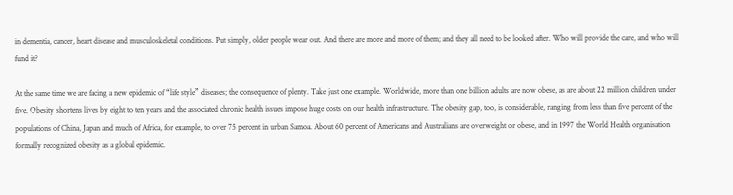in dementia, cancer, heart disease and musculoskeletal conditions. Put simply, older people wear out. And there are more and more of them; and they all need to be looked after. Who will provide the care, and who will fund it?

At the same time we are facing a new epidemic of “life style” diseases; the consequence of plenty. Take just one example. Worldwide, more than one billion adults are now obese, as are about 22 million children under five. Obesity shortens lives by eight to ten years and the associated chronic health issues impose huge costs on our health infrastructure. The obesity gap, too, is considerable, ranging from less than five percent of the populations of China, Japan and much of Africa, for example, to over 75 percent in urban Samoa. About 60 percent of Americans and Australians are overweight or obese, and in 1997 the World Health organisation formally recognized obesity as a global epidemic.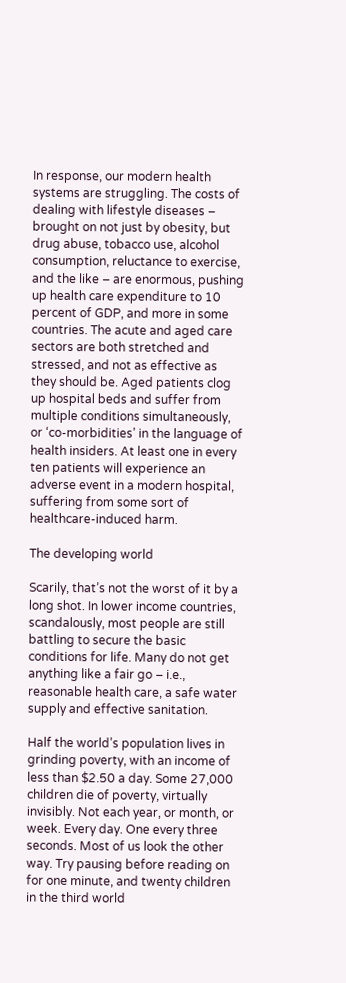In response, our modern health systems are struggling. The costs of dealing with lifestyle diseases – brought on not just by obesity, but drug abuse, tobacco use, alcohol consumption, reluctance to exercise, and the like – are enormous, pushing up health care expenditure to 10 percent of GDP, and more in some countries. The acute and aged care sectors are both stretched and stressed, and not as effective as they should be. Aged patients clog up hospital beds and suffer from multiple conditions simultaneously, or ‘co-morbidities’ in the language of health insiders. At least one in every ten patients will experience an adverse event in a modern hospital, suffering from some sort of healthcare-induced harm.

The developing world

Scarily, that’s not the worst of it by a long shot. In lower income countries, scandalously, most people are still battling to secure the basic conditions for life. Many do not get anything like a fair go – i.e., reasonable health care, a safe water supply and effective sanitation.

Half the world’s population lives in grinding poverty, with an income of less than $2.50 a day. Some 27,000 children die of poverty, virtually invisibly. Not each year, or month, or week. Every day. One every three seconds. Most of us look the other way. Try pausing before reading on for one minute, and twenty children in the third world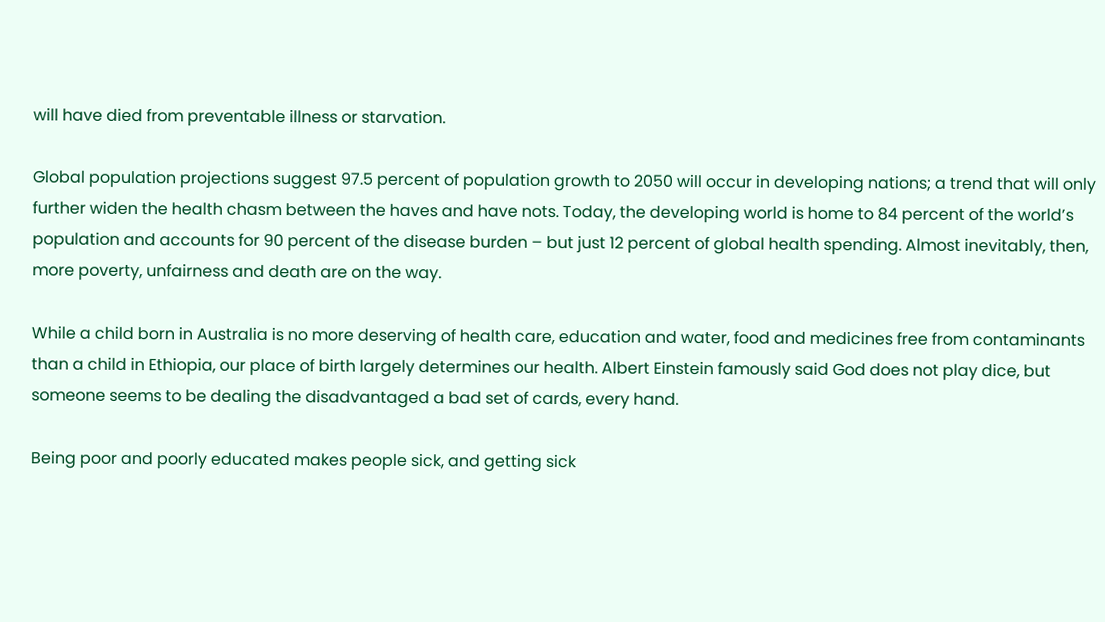will have died from preventable illness or starvation.

Global population projections suggest 97.5 percent of population growth to 2050 will occur in developing nations; a trend that will only further widen the health chasm between the haves and have nots. Today, the developing world is home to 84 percent of the world’s population and accounts for 90 percent of the disease burden – but just 12 percent of global health spending. Almost inevitably, then, more poverty, unfairness and death are on the way.

While a child born in Australia is no more deserving of health care, education and water, food and medicines free from contaminants than a child in Ethiopia, our place of birth largely determines our health. Albert Einstein famously said God does not play dice, but someone seems to be dealing the disadvantaged a bad set of cards, every hand.

Being poor and poorly educated makes people sick, and getting sick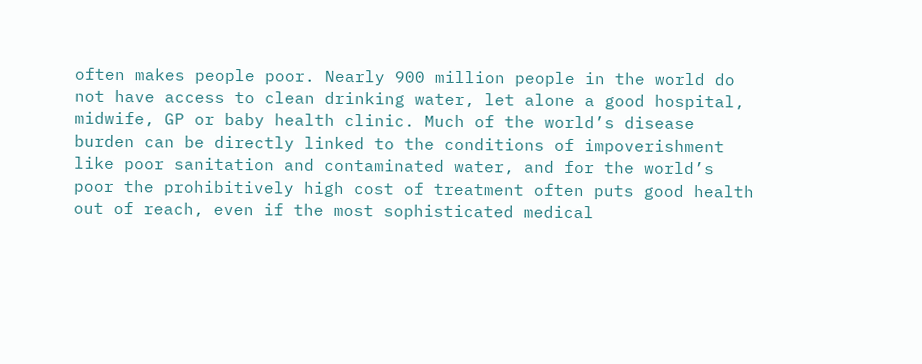often makes people poor. Nearly 900 million people in the world do not have access to clean drinking water, let alone a good hospital, midwife, GP or baby health clinic. Much of the world’s disease burden can be directly linked to the conditions of impoverishment like poor sanitation and contaminated water, and for the world’s poor the prohibitively high cost of treatment often puts good health out of reach, even if the most sophisticated medical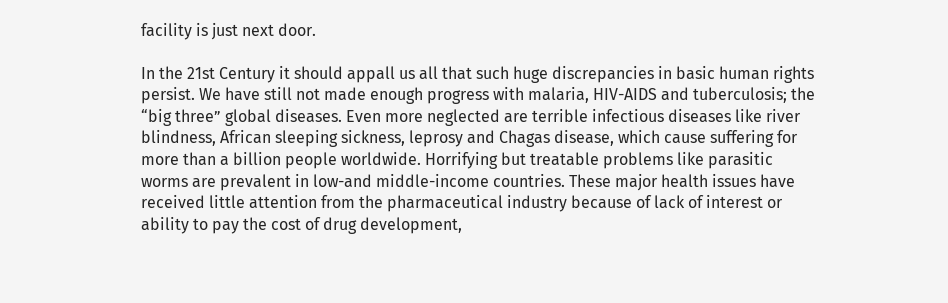facility is just next door.

In the 21st Century it should appall us all that such huge discrepancies in basic human rights persist. We have still not made enough progress with malaria, HIV-AIDS and tuberculosis; the “big three” global diseases. Even more neglected are terrible infectious diseases like river blindness, African sleeping sickness, leprosy and Chagas disease, which cause suffering for more than a billion people worldwide. Horrifying but treatable problems like parasitic worms are prevalent in low-and middle-income countries. These major health issues have received little attention from the pharmaceutical industry because of lack of interest or ability to pay the cost of drug development,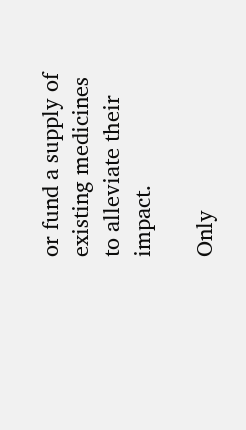or fund a supply of existing medicines to alleviate their impact.

Only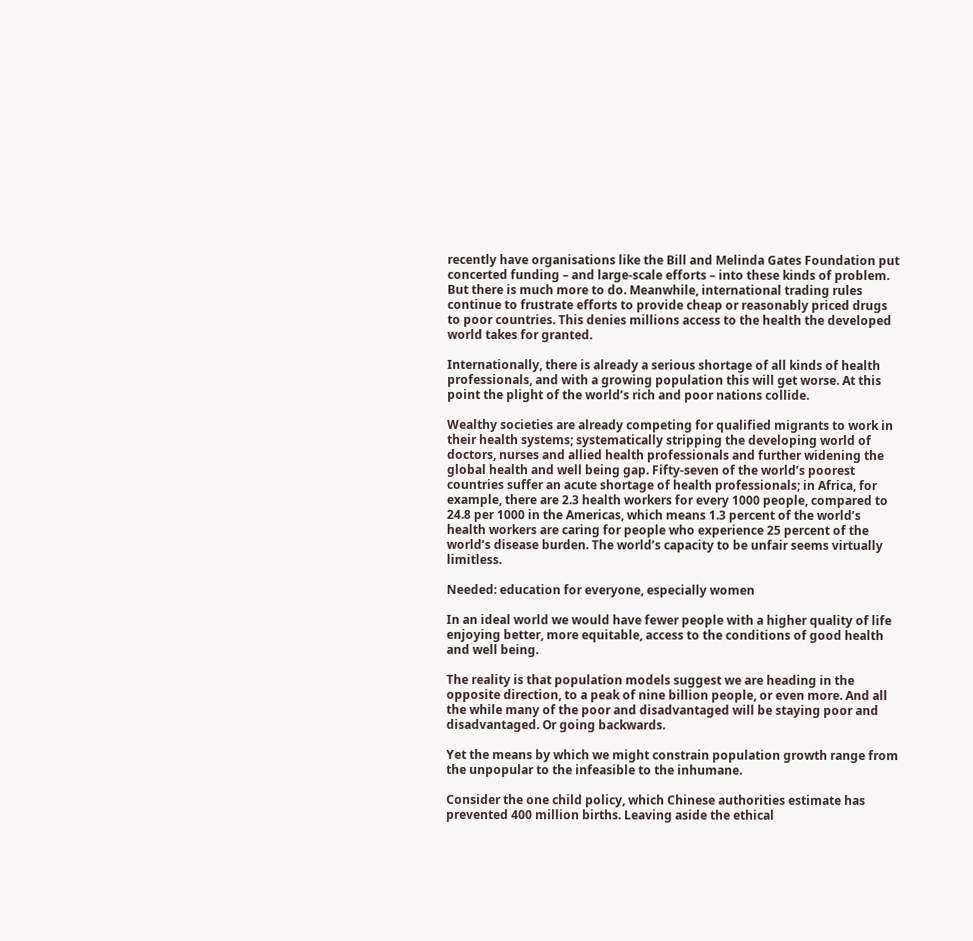recently have organisations like the Bill and Melinda Gates Foundation put concerted funding – and large-scale efforts – into these kinds of problem. But there is much more to do. Meanwhile, international trading rules continue to frustrate efforts to provide cheap or reasonably priced drugs to poor countries. This denies millions access to the health the developed world takes for granted.

Internationally, there is already a serious shortage of all kinds of health professionals, and with a growing population this will get worse. At this point the plight of the world’s rich and poor nations collide.

Wealthy societies are already competing for qualified migrants to work in their health systems; systematically stripping the developing world of doctors, nurses and allied health professionals and further widening the global health and well being gap. Fifty-seven of the world’s poorest countries suffer an acute shortage of health professionals; in Africa, for example, there are 2.3 health workers for every 1000 people, compared to 24.8 per 1000 in the Americas, which means 1.3 percent of the world’s health workers are caring for people who experience 25 percent of the world’s disease burden. The world’s capacity to be unfair seems virtually limitless.

Needed: education for everyone, especially women

In an ideal world we would have fewer people with a higher quality of life enjoying better, more equitable, access to the conditions of good health and well being.

The reality is that population models suggest we are heading in the opposite direction, to a peak of nine billion people, or even more. And all the while many of the poor and disadvantaged will be staying poor and disadvantaged. Or going backwards.

Yet the means by which we might constrain population growth range from the unpopular to the infeasible to the inhumane.

Consider the one child policy, which Chinese authorities estimate has prevented 400 million births. Leaving aside the ethical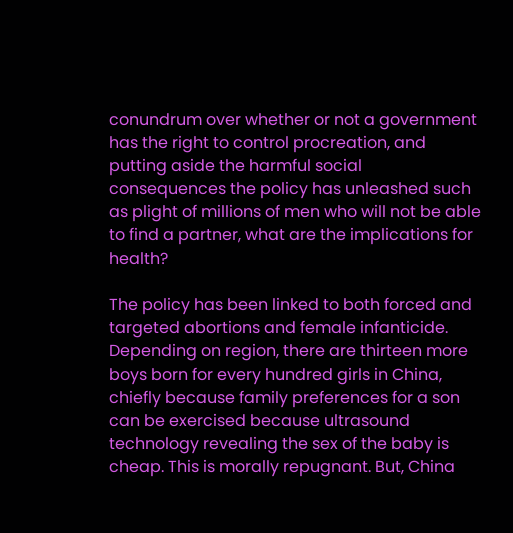conundrum over whether or not a government has the right to control procreation, and putting aside the harmful social consequences the policy has unleashed such as plight of millions of men who will not be able to find a partner, what are the implications for health?

The policy has been linked to both forced and targeted abortions and female infanticide. Depending on region, there are thirteen more boys born for every hundred girls in China, chiefly because family preferences for a son can be exercised because ultrasound technology revealing the sex of the baby is cheap. This is morally repugnant. But, China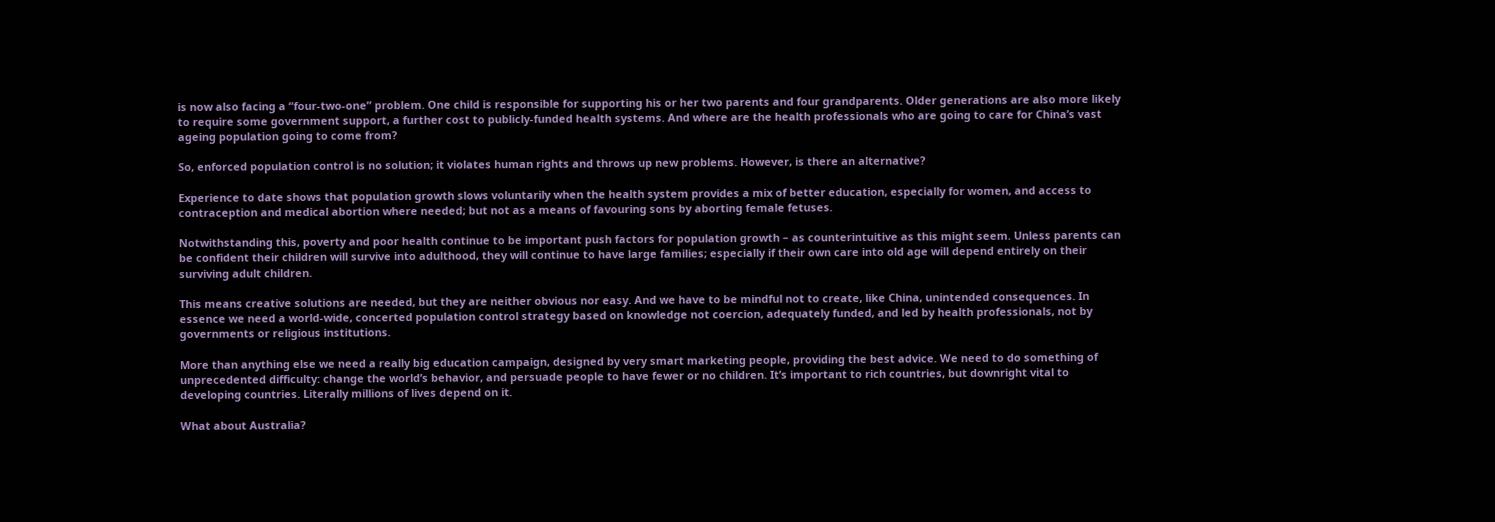is now also facing a “four-two-one” problem. One child is responsible for supporting his or her two parents and four grandparents. Older generations are also more likely to require some government support, a further cost to publicly-funded health systems. And where are the health professionals who are going to care for China’s vast ageing population going to come from?

So, enforced population control is no solution; it violates human rights and throws up new problems. However, is there an alternative?

Experience to date shows that population growth slows voluntarily when the health system provides a mix of better education, especially for women, and access to contraception and medical abortion where needed; but not as a means of favouring sons by aborting female fetuses.

Notwithstanding this, poverty and poor health continue to be important push factors for population growth – as counterintuitive as this might seem. Unless parents can be confident their children will survive into adulthood, they will continue to have large families; especially if their own care into old age will depend entirely on their surviving adult children.

This means creative solutions are needed, but they are neither obvious nor easy. And we have to be mindful not to create, like China, unintended consequences. In essence we need a world-wide, concerted population control strategy based on knowledge not coercion, adequately funded, and led by health professionals, not by governments or religious institutions.

More than anything else we need a really big education campaign, designed by very smart marketing people, providing the best advice. We need to do something of unprecedented difficulty: change the world’s behavior, and persuade people to have fewer or no children. It’s important to rich countries, but downright vital to developing countries. Literally millions of lives depend on it.

What about Australia?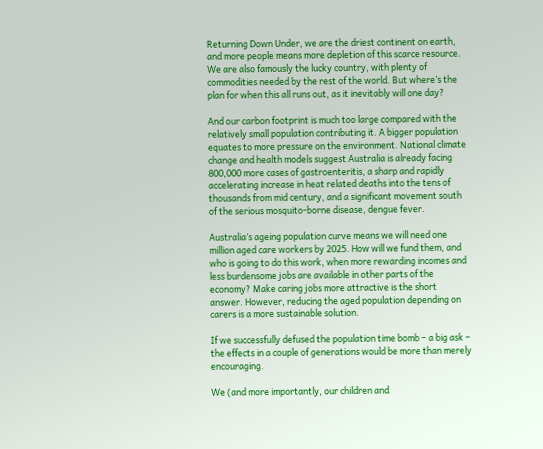Returning Down Under, we are the driest continent on earth, and more people means more depletion of this scarce resource. We are also famously the lucky country, with plenty of commodities needed by the rest of the world. But where’s the plan for when this all runs out, as it inevitably will one day?

And our carbon footprint is much too large compared with the relatively small population contributing it. A bigger population equates to more pressure on the environment. National climate change and health models suggest Australia is already facing 800,000 more cases of gastroenteritis, a sharp and rapidly accelerating increase in heat related deaths into the tens of thousands from mid century, and a significant movement south of the serious mosquito-borne disease, dengue fever.

Australia’s ageing population curve means we will need one million aged care workers by 2025. How will we fund them, and who is going to do this work, when more rewarding incomes and less burdensome jobs are available in other parts of the economy? Make caring jobs more attractive is the short answer. However, reducing the aged population depending on carers is a more sustainable solution.

If we successfully defused the population time bomb – a big ask – the effects in a couple of generations would be more than merely encouraging.

We (and more importantly, our children and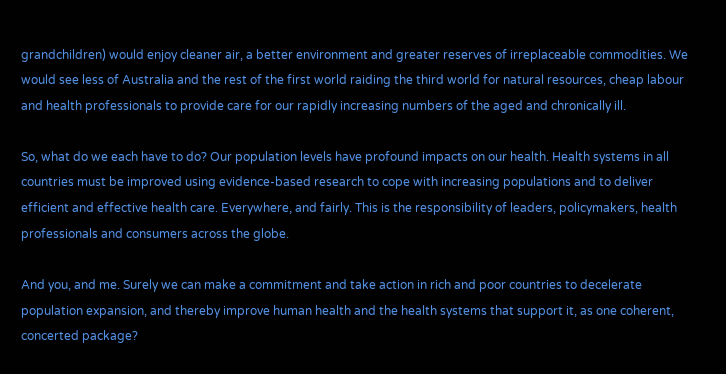grandchildren) would enjoy cleaner air, a better environment and greater reserves of irreplaceable commodities. We would see less of Australia and the rest of the first world raiding the third world for natural resources, cheap labour and health professionals to provide care for our rapidly increasing numbers of the aged and chronically ill.

So, what do we each have to do? Our population levels have profound impacts on our health. Health systems in all countries must be improved using evidence-based research to cope with increasing populations and to deliver efficient and effective health care. Everywhere, and fairly. This is the responsibility of leaders, policymakers, health professionals and consumers across the globe.

And you, and me. Surely we can make a commitment and take action in rich and poor countries to decelerate population expansion, and thereby improve human health and the health systems that support it, as one coherent, concerted package?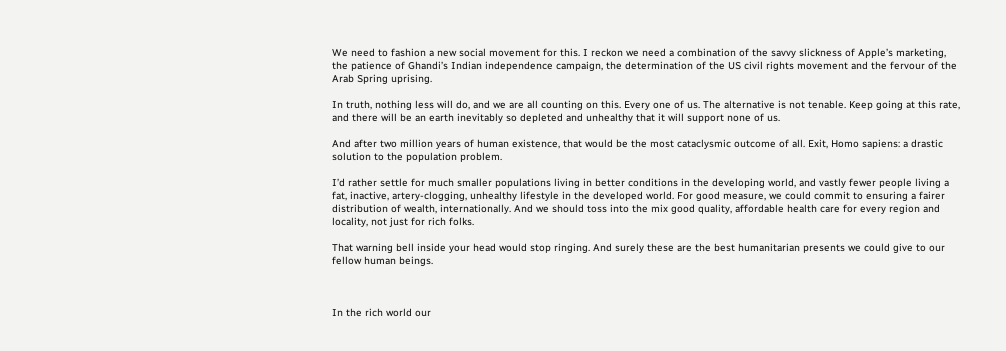We need to fashion a new social movement for this. I reckon we need a combination of the savvy slickness of Apple’s marketing, the patience of Ghandi’s Indian independence campaign, the determination of the US civil rights movement and the fervour of the Arab Spring uprising.

In truth, nothing less will do, and we are all counting on this. Every one of us. The alternative is not tenable. Keep going at this rate, and there will be an earth inevitably so depleted and unhealthy that it will support none of us.

And after two million years of human existence, that would be the most cataclysmic outcome of all. Exit, Homo sapiens: a drastic solution to the population problem.

I’d rather settle for much smaller populations living in better conditions in the developing world, and vastly fewer people living a fat, inactive, artery-clogging, unhealthy lifestyle in the developed world. For good measure, we could commit to ensuring a fairer distribution of wealth, internationally. And we should toss into the mix good quality, affordable health care for every region and locality, not just for rich folks.

That warning bell inside your head would stop ringing. And surely these are the best humanitarian presents we could give to our fellow human beings.



In the rich world our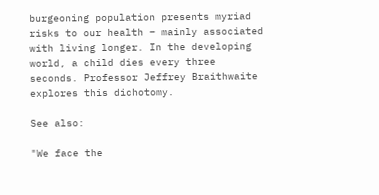burgeoning population presents myriad risks to our health – mainly associated with living longer. In the developing world, a child dies every three seconds. Professor Jeffrey Braithwaite explores this dichotomy.

See also:

"We face the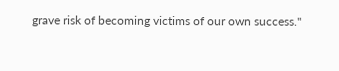grave risk of becoming victims of our own success."